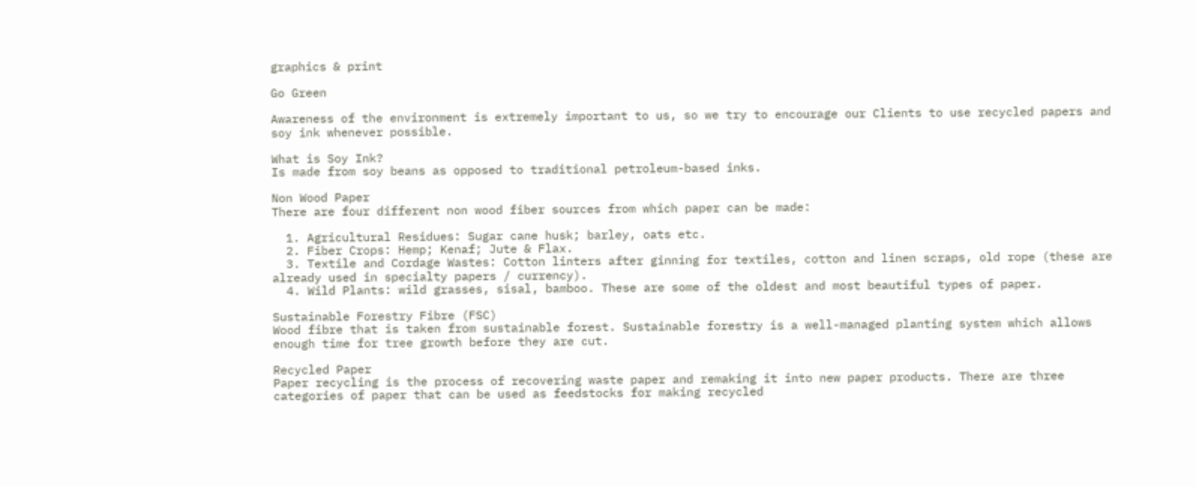graphics & print

Go Green

Awareness of the environment is extremely important to us, so we try to encourage our Clients to use recycled papers and soy ink whenever possible.

What is Soy Ink?
Is made from soy beans as opposed to traditional petroleum-based inks.

Non Wood Paper
There are four different non wood fiber sources from which paper can be made:

  1. Agricultural Residues: Sugar cane husk; barley, oats etc.
  2. Fiber Crops: Hemp; Kenaf; Jute & Flax.
  3. Textile and Cordage Wastes: Cotton linters after ginning for textiles, cotton and linen scraps, old rope (these are already used in specialty papers / currency).
  4. Wild Plants: wild grasses, sisal, bamboo. These are some of the oldest and most beautiful types of paper.

Sustainable Forestry Fibre (FSC)
Wood fibre that is taken from sustainable forest. Sustainable forestry is a well-managed planting system which allows enough time for tree growth before they are cut.

Recycled Paper
Paper recycling is the process of recovering waste paper and remaking it into new paper products. There are three categories of paper that can be used as feedstocks for making recycled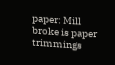paper: Mill broke is paper trimmings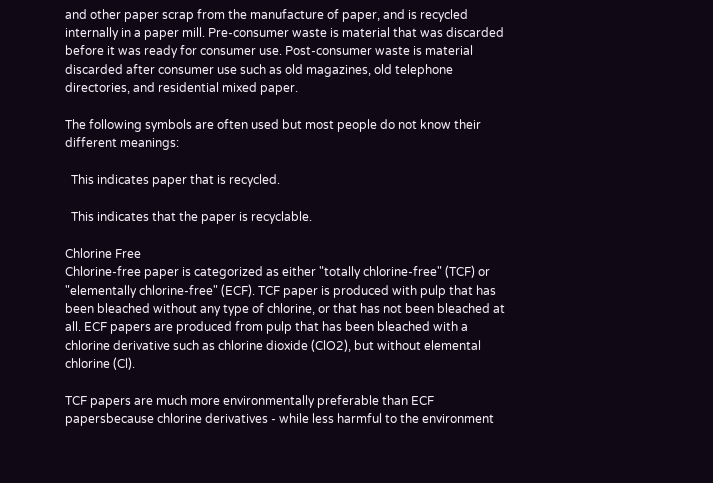and other paper scrap from the manufacture of paper, and is recycled internally in a paper mill. Pre-consumer waste is material that was discarded before it was ready for consumer use. Post-consumer waste is material discarded after consumer use such as old magazines, old telephone directories, and residential mixed paper.

The following symbols are often used but most people do not know their different meanings:

  This indicates paper that is recycled.

  This indicates that the paper is recyclable.

Chlorine Free
Chlorine-free paper is categorized as either "totally chlorine-free" (TCF) or "elementally chlorine-free" (ECF). TCF paper is produced with pulp that has been bleached without any type of chlorine, or that has not been bleached at all. ECF papers are produced from pulp that has been bleached with a chlorine derivative such as chlorine dioxide (ClO2), but without elemental chlorine (Cl).

TCF papers are much more environmentally preferable than ECF papersbecause chlorine derivatives - while less harmful to the environment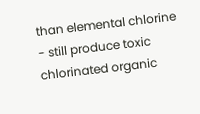than elemental chlorine - still produce toxic chlorinated organic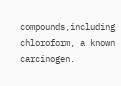compounds,including chloroform, a known carcinogen.